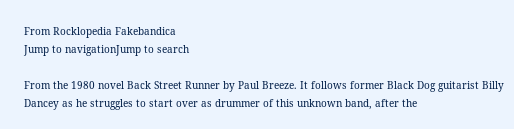From Rocklopedia Fakebandica
Jump to navigationJump to search

From the 1980 novel Back Street Runner by Paul Breeze. It follows former Black Dog guitarist Billy Dancey as he struggles to start over as drummer of this unknown band, after the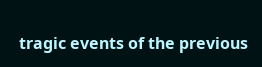tragic events of the previous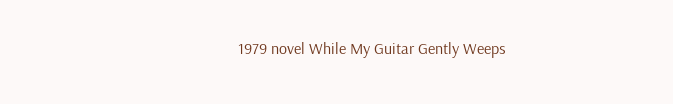1979 novel While My Guitar Gently Weeps